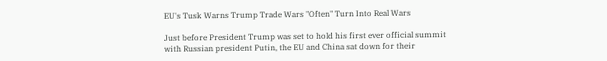EU's Tusk Warns Trump Trade Wars "Often" Turn Into Real Wars

Just before President Trump was set to hold his first ever official summit with Russian president Putin, the EU and China sat down for their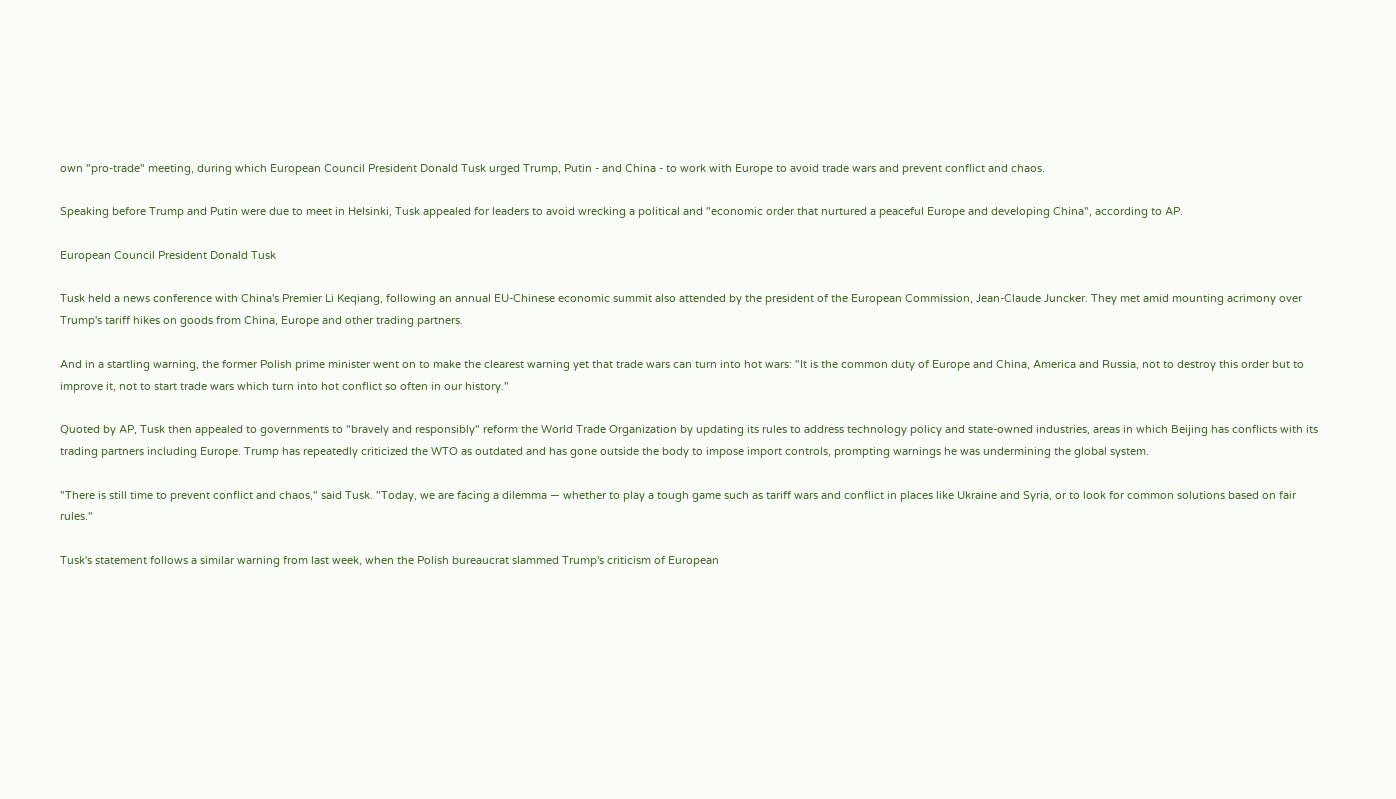own "pro-trade" meeting, during which European Council President Donald Tusk urged Trump, Putin - and China - to work with Europe to avoid trade wars and prevent conflict and chaos.

Speaking before Trump and Putin were due to meet in Helsinki, Tusk appealed for leaders to avoid wrecking a political and "economic order that nurtured a peaceful Europe and developing China", according to AP.

European Council President Donald Tusk

Tusk held a news conference with China's Premier Li Keqiang, following an annual EU-Chinese economic summit also attended by the president of the European Commission, Jean-Claude Juncker. They met amid mounting acrimony over Trump's tariff hikes on goods from China, Europe and other trading partners.

And in a startling warning, the former Polish prime minister went on to make the clearest warning yet that trade wars can turn into hot wars: "It is the common duty of Europe and China, America and Russia, not to destroy this order but to improve it, not to start trade wars which turn into hot conflict so often in our history."

Quoted by AP, Tusk then appealed to governments to "bravely and responsibly" reform the World Trade Organization by updating its rules to address technology policy and state-owned industries, areas in which Beijing has conflicts with its trading partners including Europe. Trump has repeatedly criticized the WTO as outdated and has gone outside the body to impose import controls, prompting warnings he was undermining the global system.

"There is still time to prevent conflict and chaos," said Tusk. "Today, we are facing a dilemma — whether to play a tough game such as tariff wars and conflict in places like Ukraine and Syria, or to look for common solutions based on fair rules."

Tusk's statement follows a similar warning from last week, when the Polish bureaucrat slammed Trump's criticism of European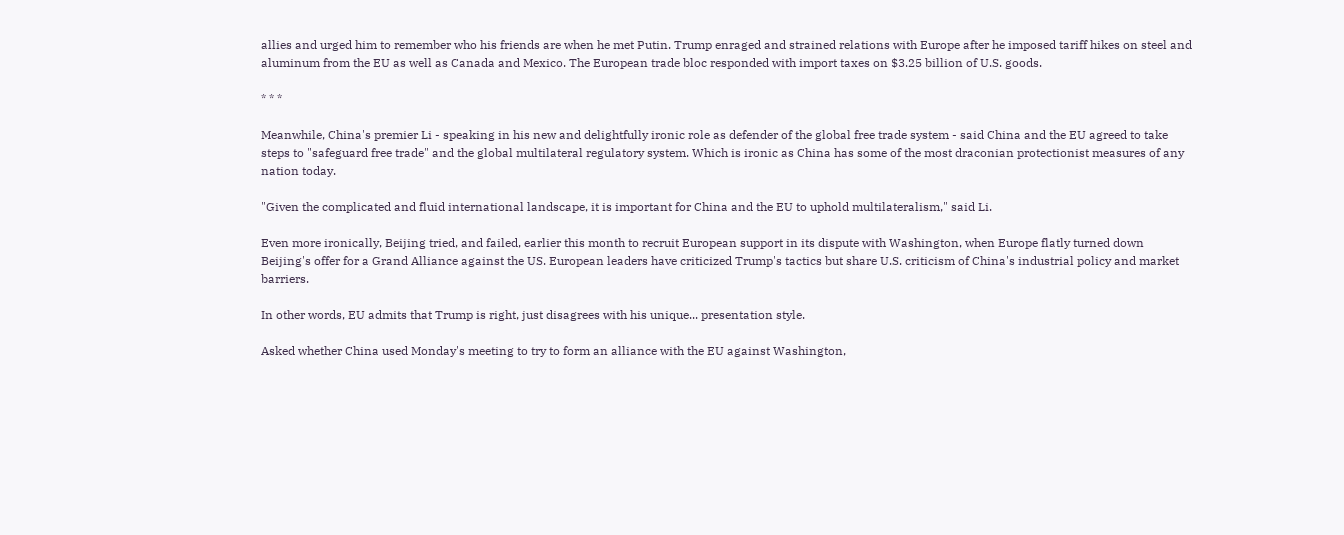allies and urged him to remember who his friends are when he met Putin. Trump enraged and strained relations with Europe after he imposed tariff hikes on steel and aluminum from the EU as well as Canada and Mexico. The European trade bloc responded with import taxes on $3.25 billion of U.S. goods.

* * *

Meanwhile, China's premier Li - speaking in his new and delightfully ironic role as defender of the global free trade system - said China and the EU agreed to take steps to "safeguard free trade" and the global multilateral regulatory system. Which is ironic as China has some of the most draconian protectionist measures of any nation today.

"Given the complicated and fluid international landscape, it is important for China and the EU to uphold multilateralism," said Li.

Even more ironically, Beijing tried, and failed, earlier this month to recruit European support in its dispute with Washington, when Europe flatly turned down Beijing's offer for a Grand Alliance against the US. European leaders have criticized Trump's tactics but share U.S. criticism of China's industrial policy and market barriers.

In other words, EU admits that Trump is right, just disagrees with his unique... presentation style.

Asked whether China used Monday's meeting to try to form an alliance with the EU against Washington,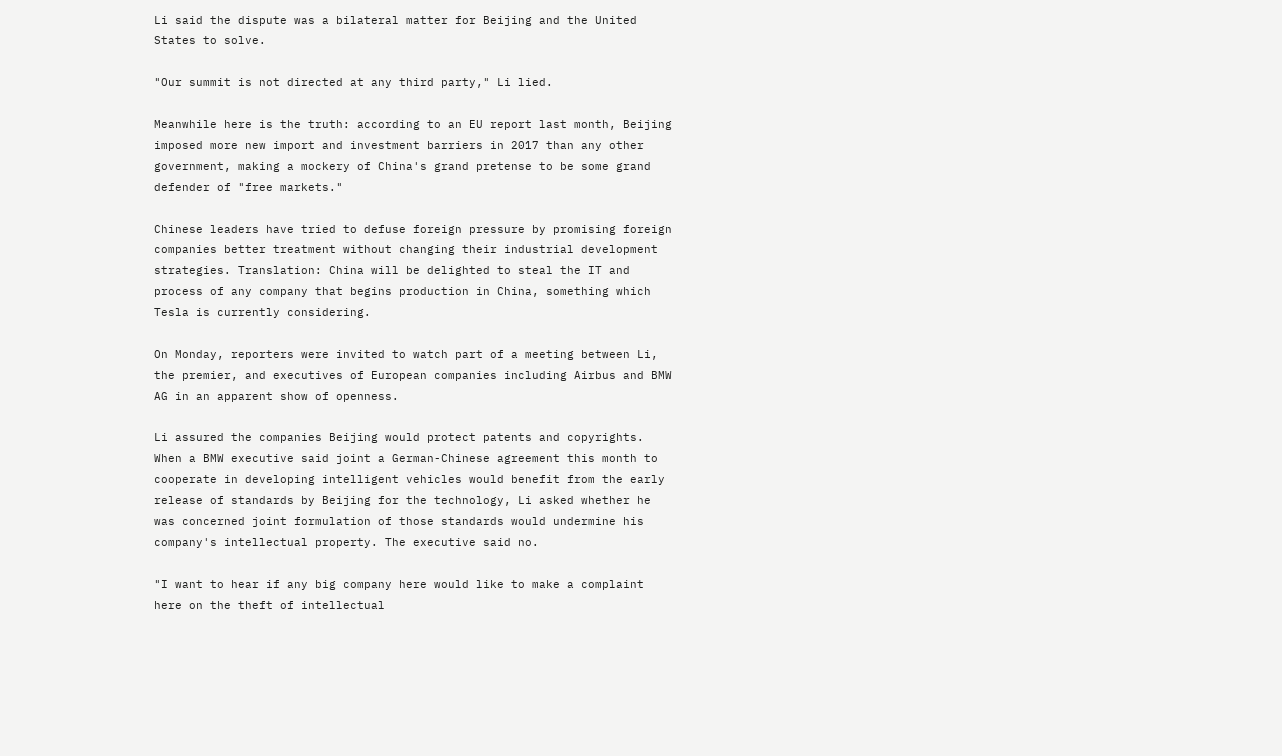Li said the dispute was a bilateral matter for Beijing and the United States to solve.

"Our summit is not directed at any third party," Li lied.

Meanwhile here is the truth: according to an EU report last month, Beijing imposed more new import and investment barriers in 2017 than any other government, making a mockery of China's grand pretense to be some grand defender of "free markets."

Chinese leaders have tried to defuse foreign pressure by promising foreign companies better treatment without changing their industrial development strategies. Translation: China will be delighted to steal the IT and process of any company that begins production in China, something which Tesla is currently considering.

On Monday, reporters were invited to watch part of a meeting between Li, the premier, and executives of European companies including Airbus and BMW AG in an apparent show of openness.

Li assured the companies Beijing would protect patents and copyrights. When a BMW executive said joint a German-Chinese agreement this month to cooperate in developing intelligent vehicles would benefit from the early release of standards by Beijing for the technology, Li asked whether he was concerned joint formulation of those standards would undermine his company's intellectual property. The executive said no.

"I want to hear if any big company here would like to make a complaint here on the theft of intellectual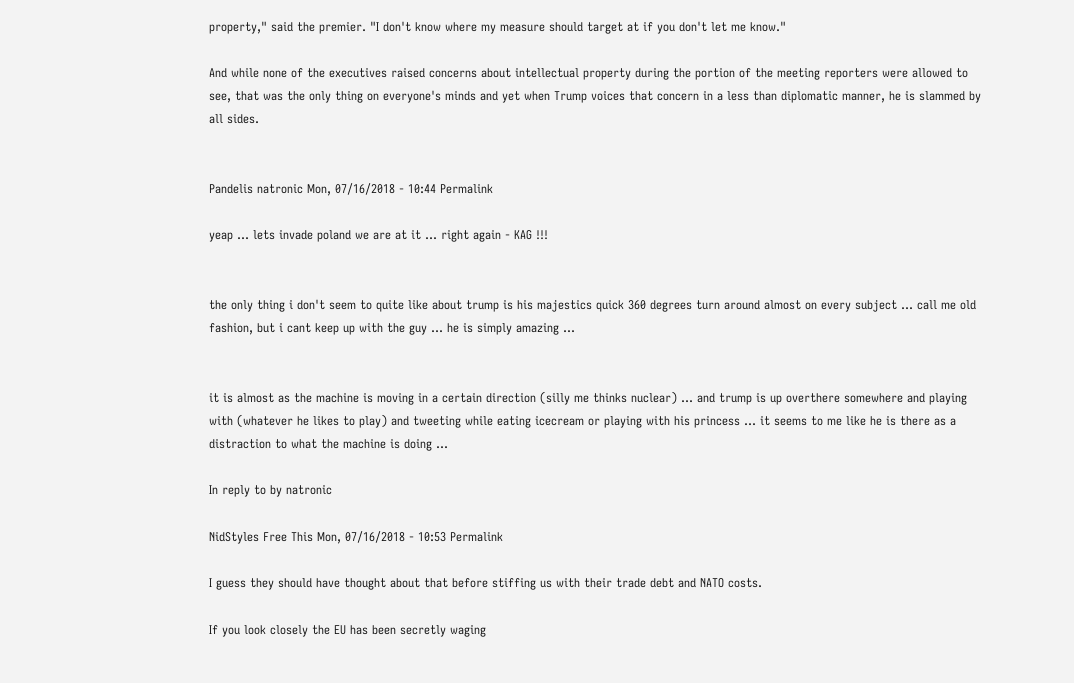property," said the premier. "I don't know where my measure should target at if you don't let me know."

And while none of the executives raised concerns about intellectual property during the portion of the meeting reporters were allowed to see, that was the only thing on everyone's minds and yet when Trump voices that concern in a less than diplomatic manner, he is slammed by all sides.


Pandelis natronic Mon, 07/16/2018 - 10:44 Permalink

yeap ... lets invade poland we are at it ... right again - KAG !!!


the only thing i don't seem to quite like about trump is his majestics quick 360 degrees turn around almost on every subject ... call me old fashion, but i cant keep up with the guy ... he is simply amazing ...


it is almost as the machine is moving in a certain direction (silly me thinks nuclear) ... and trump is up overthere somewhere and playing with (whatever he likes to play) and tweeting while eating icecream or playing with his princess ... it seems to me like he is there as a distraction to what the machine is doing ...

In reply to by natronic

NidStyles Free This Mon, 07/16/2018 - 10:53 Permalink

I guess they should have thought about that before stiffing us with their trade debt and NATO costs.

If you look closely the EU has been secretly waging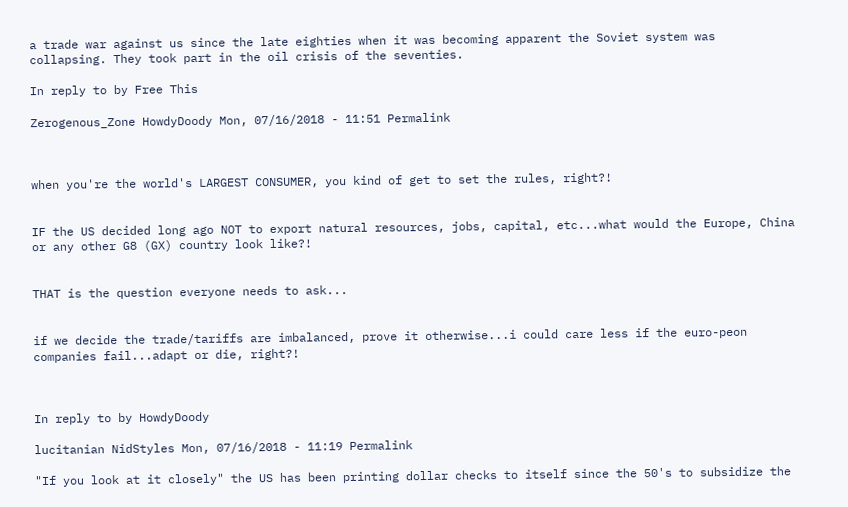a trade war against us since the late eighties when it was becoming apparent the Soviet system was collapsing. They took part in the oil crisis of the seventies.

In reply to by Free This

Zerogenous_Zone HowdyDoody Mon, 07/16/2018 - 11:51 Permalink



when you're the world's LARGEST CONSUMER, you kind of get to set the rules, right?!


IF the US decided long ago NOT to export natural resources, jobs, capital, etc...what would the Europe, China or any other G8 (GX) country look like?!


THAT is the question everyone needs to ask...


if we decide the trade/tariffs are imbalanced, prove it otherwise...i could care less if the euro-peon companies fail...adapt or die, right?!



In reply to by HowdyDoody

lucitanian NidStyles Mon, 07/16/2018 - 11:19 Permalink

"If you look at it closely" the US has been printing dollar checks to itself since the 50's to subsidize the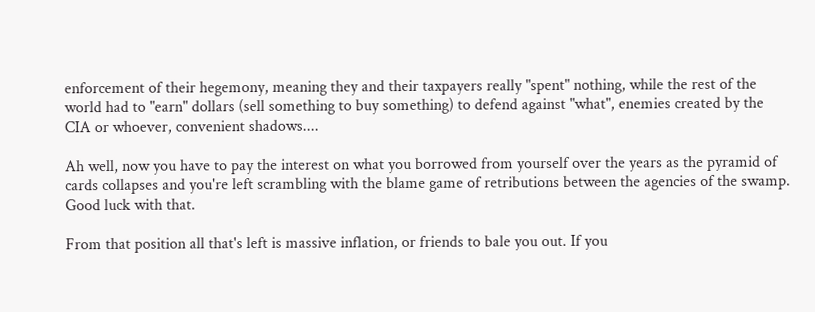enforcement of their hegemony, meaning they and their taxpayers really "spent" nothing, while the rest of the world had to "earn" dollars (sell something to buy something) to defend against "what", enemies created by the CIA or whoever, convenient shadows....

Ah well, now you have to pay the interest on what you borrowed from yourself over the years as the pyramid of cards collapses and you're left scrambling with the blame game of retributions between the agencies of the swamp. Good luck with that.

From that position all that's left is massive inflation, or friends to bale you out. If you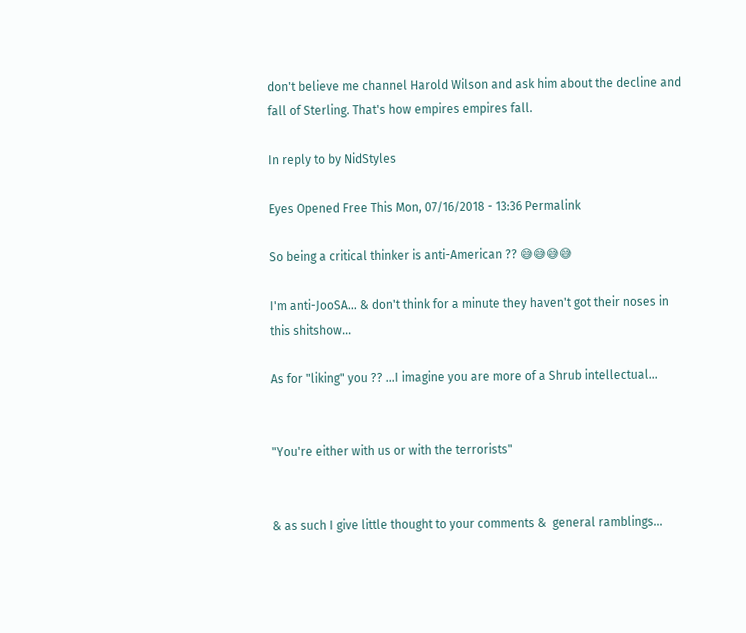don't believe me channel Harold Wilson and ask him about the decline and fall of Sterling. That's how empires empires fall.

In reply to by NidStyles

Eyes Opened Free This Mon, 07/16/2018 - 13:36 Permalink

So being a critical thinker is anti-American ?? 😅😅😅😅

I'm anti-JooSA... & don't think for a minute they haven't got their noses in this shitshow...

As for "liking" you ?? ...I imagine you are more of a Shrub intellectual...


"You're either with us or with the terrorists"


& as such I give little thought to your comments &  general ramblings...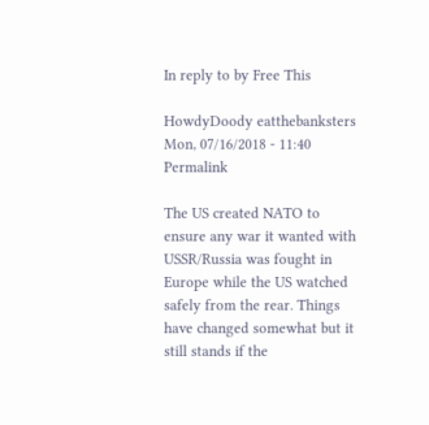In reply to by Free This

HowdyDoody eatthebanksters Mon, 07/16/2018 - 11:40 Permalink

The US created NATO to ensure any war it wanted with USSR/Russia was fought in Europe while the US watched safely from the rear. Things have changed somewhat but it still stands if the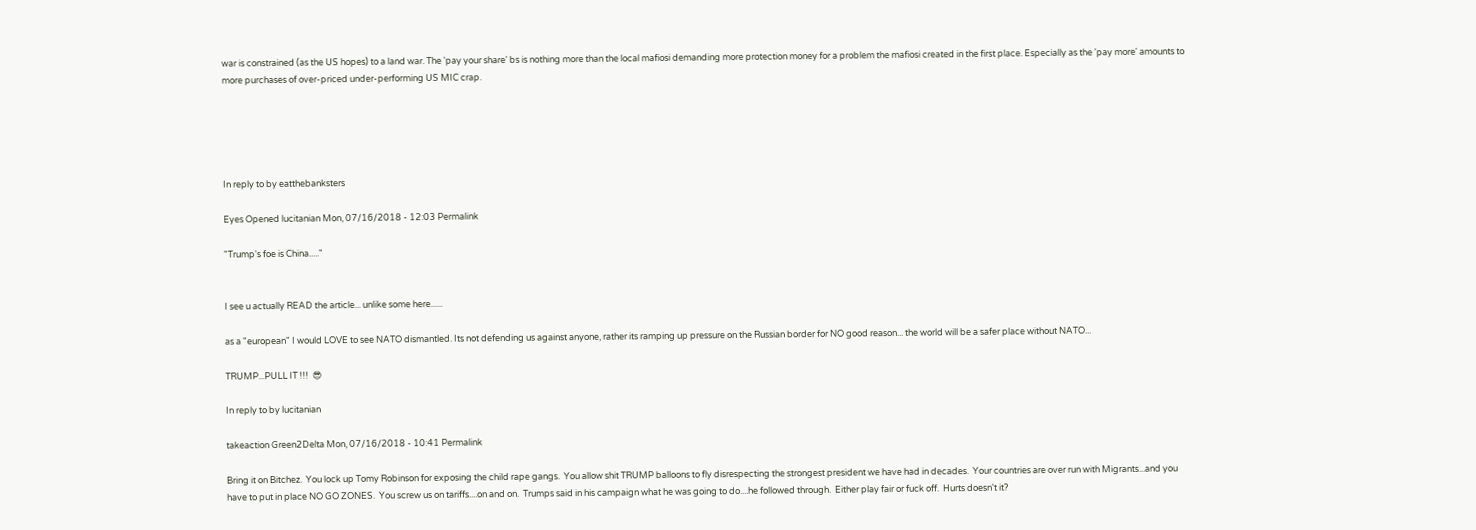war is constrained (as the US hopes) to a land war. The 'pay your share' bs is nothing more than the local mafiosi demanding more protection money for a problem the mafiosi created in the first place. Especially as the 'pay more' amounts to more purchases of over-priced under-performing US MIC crap.





In reply to by eatthebanksters

Eyes Opened lucitanian Mon, 07/16/2018 - 12:03 Permalink

"Trump's foe is China....."


I see u actually READ the article... unlike some here......

as a "european" I would LOVE to see NATO dismantled. Its not defending us against anyone, rather its ramping up pressure on the Russian border for NO good reason... the world will be a safer place without NATO...

TRUMP...PULL IT !!!  😎

In reply to by lucitanian

takeaction Green2Delta Mon, 07/16/2018 - 10:41 Permalink

Bring it on Bitchez.  You lock up Tomy Robinson for exposing the child rape gangs.  You allow shit TRUMP balloons to fly disrespecting the strongest president we have had in decades.  Your countries are over run with Migrants...and you have to put in place NO GO ZONES.  You screw us on tariffs....on and on.  Trumps said in his campaign what he was going to do....he followed through.  Either play fair or fuck off.  Hurts doesn't it?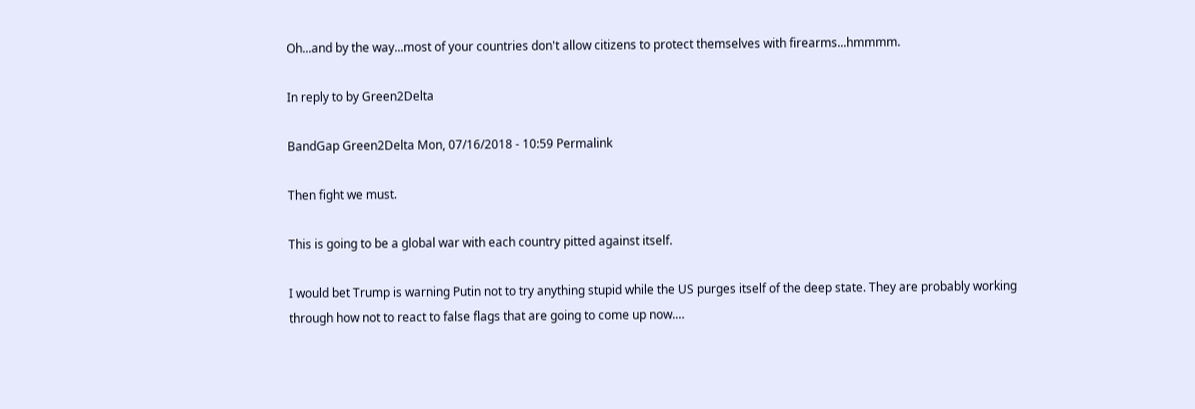Oh...and by the way...most of your countries don't allow citizens to protect themselves with firearms...hmmmm.

In reply to by Green2Delta

BandGap Green2Delta Mon, 07/16/2018 - 10:59 Permalink

Then fight we must.

This is going to be a global war with each country pitted against itself.

I would bet Trump is warning Putin not to try anything stupid while the US purges itself of the deep state. They are probably working through how not to react to false flags that are going to come up now.…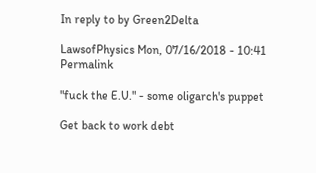In reply to by Green2Delta

LawsofPhysics Mon, 07/16/2018 - 10:41 Permalink

"fuck the E.U." - some oligarch's puppet

Get back to work debt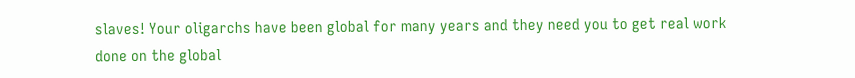slaves! Your oligarchs have been global for many years and they need you to get real work done on the global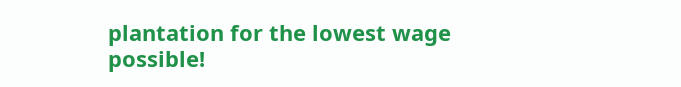plantation for the lowest wage possible!